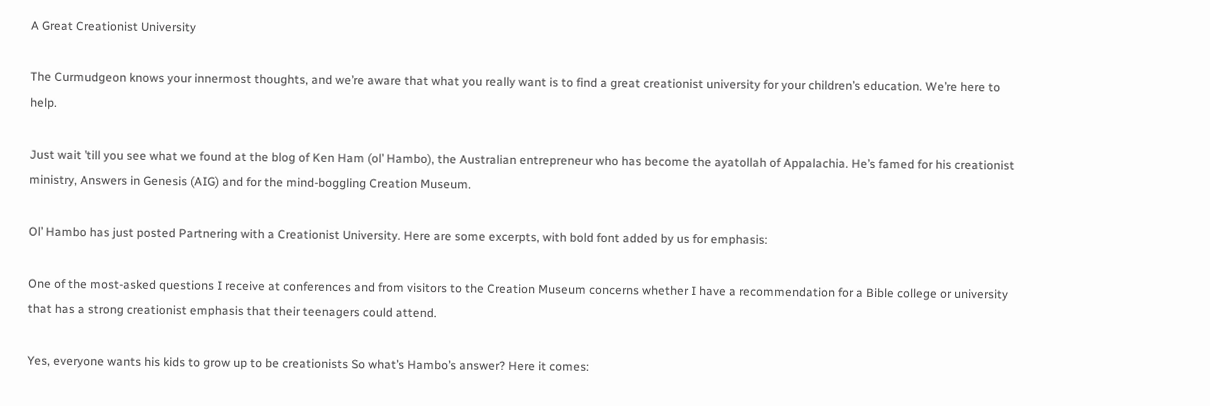A Great Creationist University

The Curmudgeon knows your innermost thoughts, and we’re aware that what you really want is to find a great creationist university for your children’s education. We’re here to help.

Just wait ’till you see what we found at the blog of Ken Ham (ol’ Hambo), the Australian entrepreneur who has become the ayatollah of Appalachia. He’s famed for his creationist ministry, Answers in Genesis (AIG) and for the mind-boggling Creation Museum.

Ol’ Hambo has just posted Partnering with a Creationist University. Here are some excerpts, with bold font added by us for emphasis:

One of the most-asked questions I receive at conferences and from visitors to the Creation Museum concerns whether I have a recommendation for a Bible college or university that has a strong creationist emphasis that their teenagers could attend.

Yes, everyone wants his kids to grow up to be creationists So what’s Hambo’s answer? Here it comes: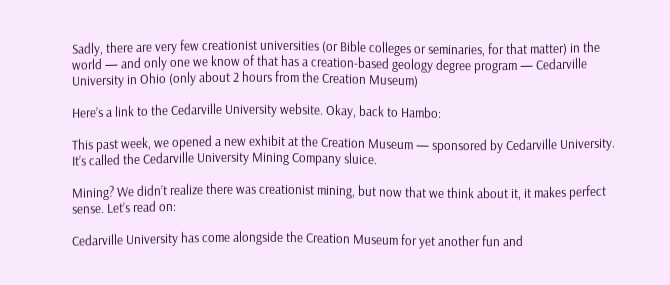Sadly, there are very few creationist universities (or Bible colleges or seminaries, for that matter) in the world — and only one we know of that has a creation-based geology degree program — Cedarville University in Ohio (only about 2 hours from the Creation Museum)

Here’s a link to the Cedarville University website. Okay, back to Hambo:

This past week, we opened a new exhibit at the Creation Museum — sponsored by Cedarville University. It’s called the Cedarville University Mining Company sluice.

Mining? We didn’t realize there was creationist mining, but now that we think about it, it makes perfect sense. Let’s read on:

Cedarville University has come alongside the Creation Museum for yet another fun and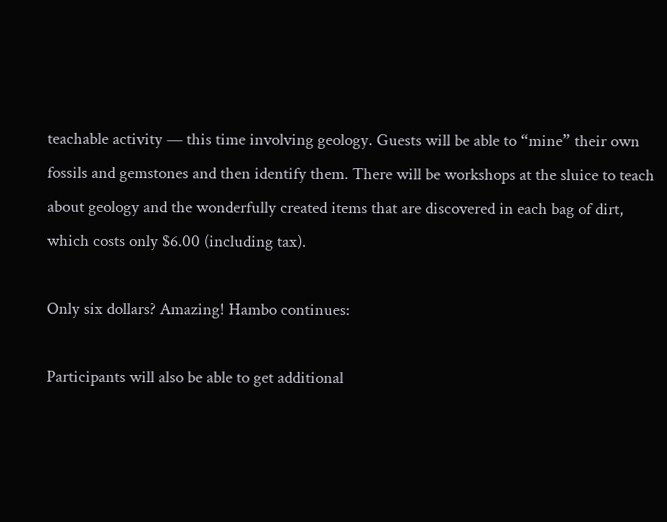teachable activity — this time involving geology. Guests will be able to “mine” their own fossils and gemstones and then identify them. There will be workshops at the sluice to teach about geology and the wonderfully created items that are discovered in each bag of dirt, which costs only $6.00 (including tax).

Only six dollars? Amazing! Hambo continues:

Participants will also be able to get additional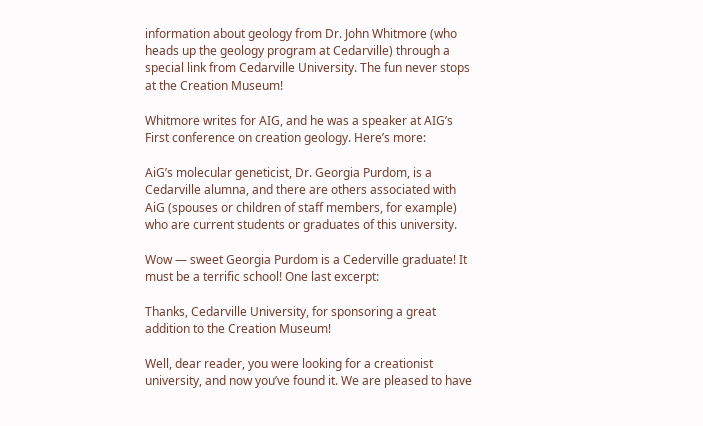information about geology from Dr. John Whitmore (who heads up the geology program at Cedarville) through a special link from Cedarville University. The fun never stops at the Creation Museum!

Whitmore writes for AIG, and he was a speaker at AIG’s First conference on creation geology. Here’s more:

AiG’s molecular geneticist, Dr. Georgia Purdom, is a Cedarville alumna, and there are others associated with AiG (spouses or children of staff members, for example) who are current students or graduates of this university.

Wow — sweet Georgia Purdom is a Cederville graduate! It must be a terrific school! One last excerpt:

Thanks, Cedarville University, for sponsoring a great addition to the Creation Museum!

Well, dear reader, you were looking for a creationist university, and now you’ve found it. We are pleased to have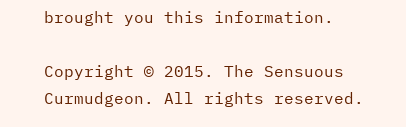brought you this information.

Copyright © 2015. The Sensuous Curmudgeon. All rights reserved.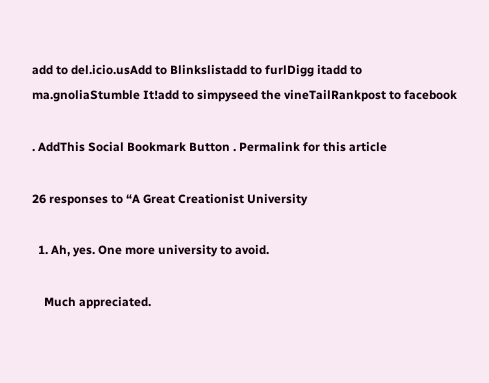add to del.icio.usAdd to Blinkslistadd to furlDigg itadd to ma.gnoliaStumble It!add to simpyseed the vineTailRankpost to facebook

. AddThis Social Bookmark Button . Permalink for this article

26 responses to “A Great Creationist University

  1. Ah, yes. One more university to avoid.

    Much appreciated.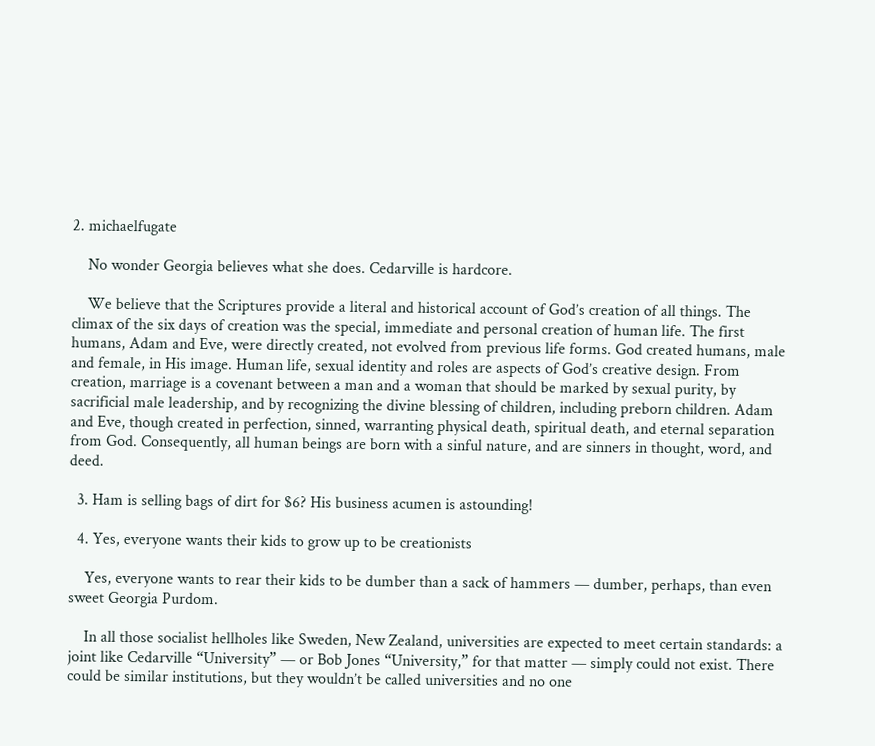2. michaelfugate

    No wonder Georgia believes what she does. Cedarville is hardcore.

    We believe that the Scriptures provide a literal and historical account of God’s creation of all things. The climax of the six days of creation was the special, immediate and personal creation of human life. The first humans, Adam and Eve, were directly created, not evolved from previous life forms. God created humans, male and female, in His image. Human life, sexual identity and roles are aspects of God’s creative design. From creation, marriage is a covenant between a man and a woman that should be marked by sexual purity, by sacrificial male leadership, and by recognizing the divine blessing of children, including preborn children. Adam and Eve, though created in perfection, sinned, warranting physical death, spiritual death, and eternal separation from God. Consequently, all human beings are born with a sinful nature, and are sinners in thought, word, and deed.

  3. Ham is selling bags of dirt for $6? His business acumen is astounding!

  4. Yes, everyone wants their kids to grow up to be creationists

    Yes, everyone wants to rear their kids to be dumber than a sack of hammers — dumber, perhaps, than even sweet Georgia Purdom.

    In all those socialist hellholes like Sweden, New Zealand, universities are expected to meet certain standards: a joint like Cedarville “University” — or Bob Jones “University,” for that matter — simply could not exist. There could be similar institutions, but they wouldn’t be called universities and no one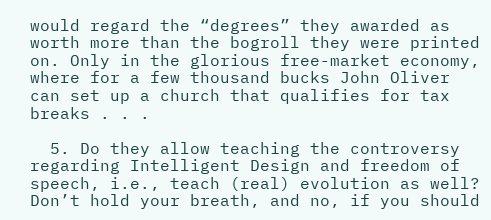would regard the “degrees” they awarded as worth more than the bogroll they were printed on. Only in the glorious free-market economy, where for a few thousand bucks John Oliver can set up a church that qualifies for tax breaks . . .

  5. Do they allow teaching the controversy regarding Intelligent Design and freedom of speech, i.e., teach (real) evolution as well? Don’t hold your breath, and no, if you should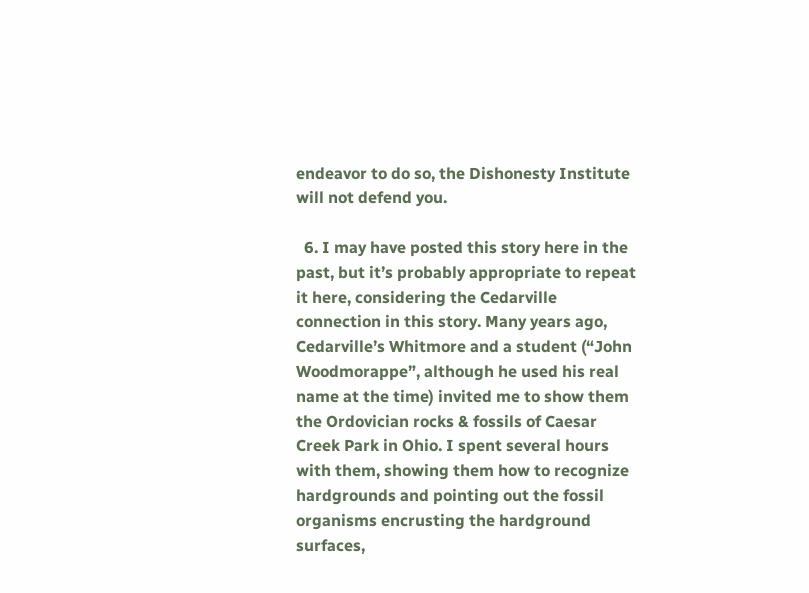endeavor to do so, the Dishonesty Institute will not defend you.

  6. I may have posted this story here in the past, but it’s probably appropriate to repeat it here, considering the Cedarville connection in this story. Many years ago, Cedarville’s Whitmore and a student (“John Woodmorappe”, although he used his real name at the time) invited me to show them the Ordovician rocks & fossils of Caesar Creek Park in Ohio. I spent several hours with them, showing them how to recognize hardgrounds and pointing out the fossil organisms encrusting the hardground surfaces,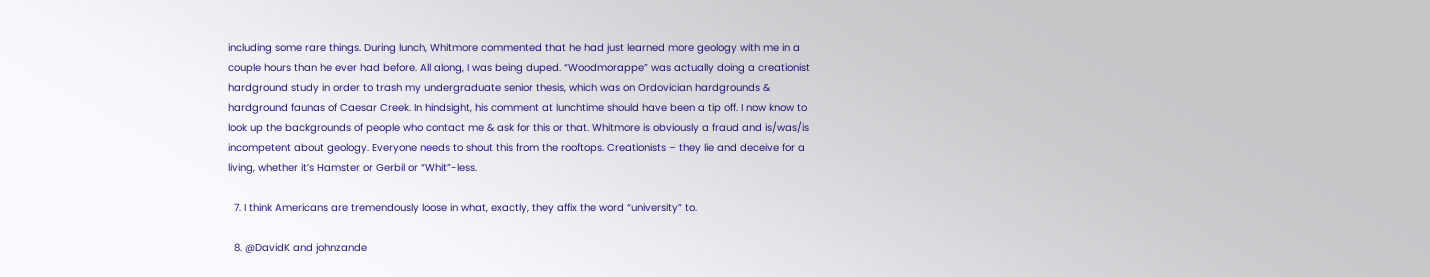including some rare things. During lunch, Whitmore commented that he had just learned more geology with me in a couple hours than he ever had before. All along, I was being duped. “Woodmorappe” was actually doing a creationist hardground study in order to trash my undergraduate senior thesis, which was on Ordovician hardgrounds & hardground faunas of Caesar Creek. In hindsight, his comment at lunchtime should have been a tip off. I now know to look up the backgrounds of people who contact me & ask for this or that. Whitmore is obviously a fraud and is/was/is incompetent about geology. Everyone needs to shout this from the rooftops. Creationists – they lie and deceive for a living, whether it’s Hamster or Gerbil or “Whit”-less.

  7. I think Americans are tremendously loose in what, exactly, they affix the word “university” to.

  8. @DavidK and johnzande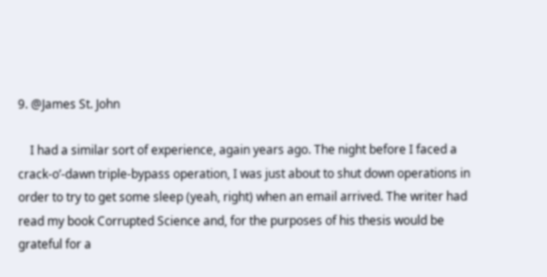9. @James St. John

    I had a similar sort of experience, again years ago. The night before I faced a crack-o’-dawn triple-bypass operation, I was just about to shut down operations in order to try to get some sleep (yeah, right) when an email arrived. The writer had read my book Corrupted Science and, for the purposes of his thesis would be grateful for a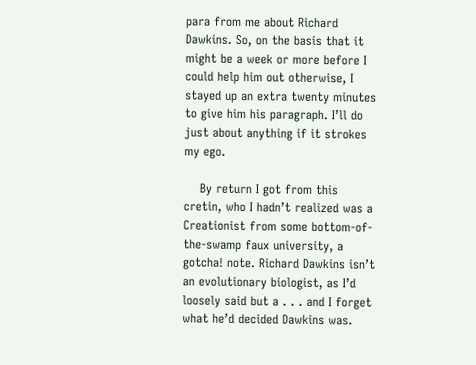para from me about Richard Dawkins. So, on the basis that it might be a week or more before I could help him out otherwise, I stayed up an extra twenty minutes to give him his paragraph. I’ll do just about anything if it strokes my ego.

    By return I got from this cretin, who I hadn’t realized was a Creationist from some bottom-of-the-swamp faux university, a gotcha! note. Richard Dawkins isn’t an evolutionary biologist, as I’d loosely said but a . . . and I forget what he’d decided Dawkins was.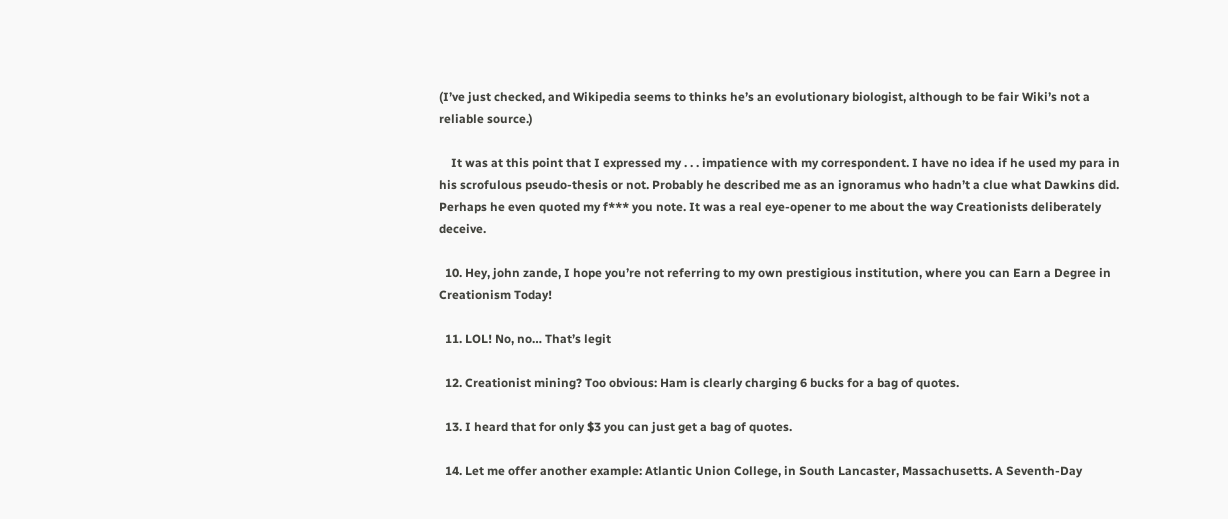(I’ve just checked, and Wikipedia seems to thinks he’s an evolutionary biologist, although to be fair Wiki’s not a reliable source.)

    It was at this point that I expressed my . . . impatience with my correspondent. I have no idea if he used my para in his scrofulous pseudo-thesis or not. Probably he described me as an ignoramus who hadn’t a clue what Dawkins did. Perhaps he even quoted my f*** you note. It was a real eye-opener to me about the way Creationists deliberately deceive.

  10. Hey, john zande, I hope you’re not referring to my own prestigious institution, where you can Earn a Degree in Creationism Today!

  11. LOL! No, no… That’s legit

  12. Creationist mining? Too obvious: Ham is clearly charging 6 bucks for a bag of quotes.

  13. I heard that for only $3 you can just get a bag of quotes.

  14. Let me offer another example: Atlantic Union College, in South Lancaster, Massachusetts. A Seventh-Day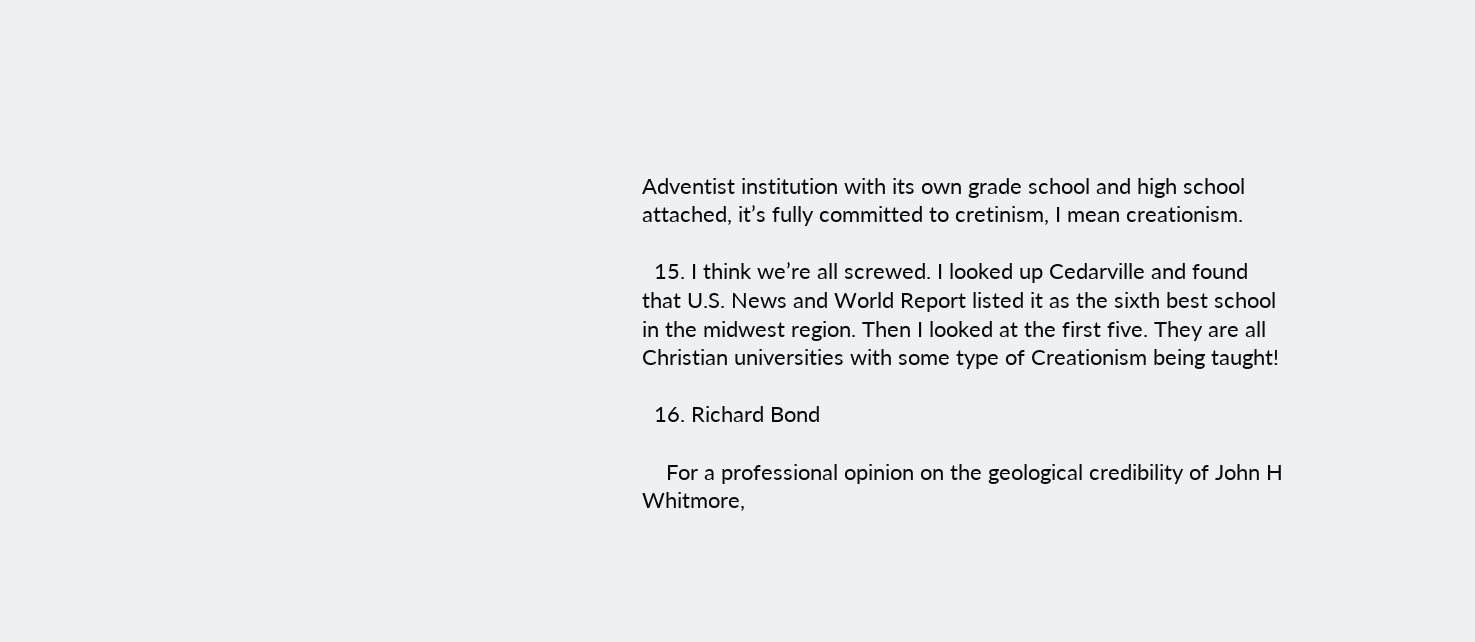Adventist institution with its own grade school and high school attached, it’s fully committed to cretinism, I mean creationism.

  15. I think we’re all screwed. I looked up Cedarville and found that U.S. News and World Report listed it as the sixth best school in the midwest region. Then I looked at the first five. They are all Christian universities with some type of Creationism being taught!

  16. Richard Bond

    For a professional opinion on the geological credibility of John H Whitmore,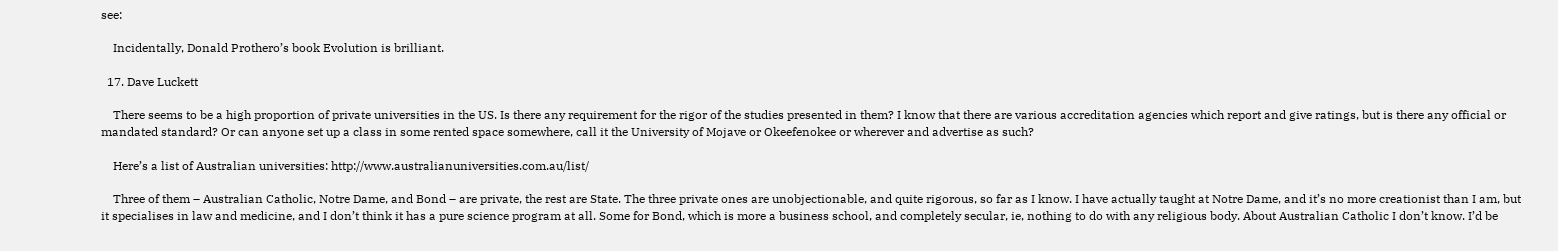see:

    Incidentally, Donald Prothero’s book Evolution is brilliant.

  17. Dave Luckett

    There seems to be a high proportion of private universities in the US. Is there any requirement for the rigor of the studies presented in them? I know that there are various accreditation agencies which report and give ratings, but is there any official or mandated standard? Or can anyone set up a class in some rented space somewhere, call it the University of Mojave or Okeefenokee or wherever and advertise as such?

    Here’s a list of Australian universities: http://www.australianuniversities.com.au/list/

    Three of them – Australian Catholic, Notre Dame, and Bond – are private, the rest are State. The three private ones are unobjectionable, and quite rigorous, so far as I know. I have actually taught at Notre Dame, and it’s no more creationist than I am, but it specialises in law and medicine, and I don’t think it has a pure science program at all. Some for Bond, which is more a business school, and completely secular, ie, nothing to do with any religious body. About Australian Catholic I don’t know. I’d be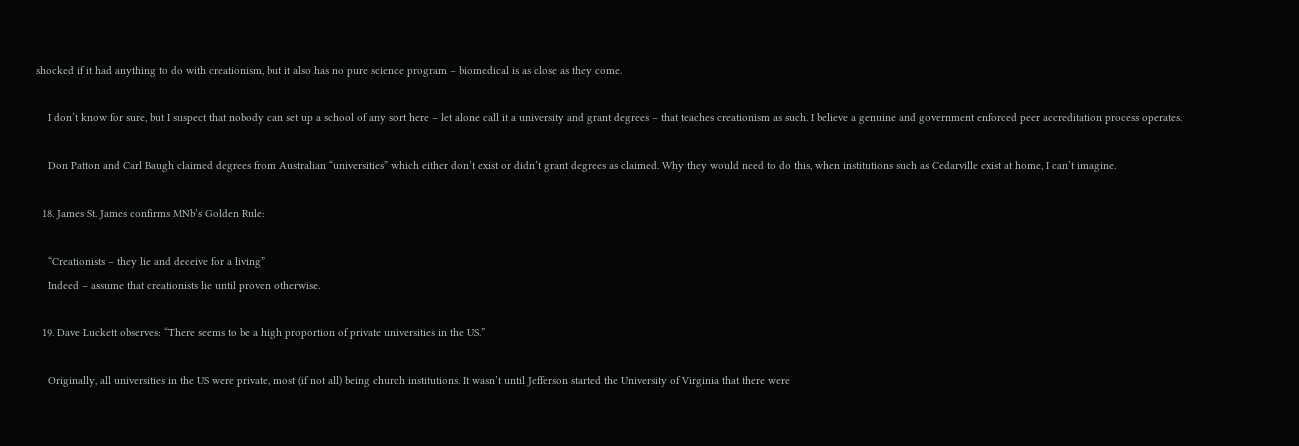shocked if it had anything to do with creationism, but it also has no pure science program – biomedical is as close as they come.

    I don’t know for sure, but I suspect that nobody can set up a school of any sort here – let alone call it a university and grant degrees – that teaches creationism as such. I believe a genuine and government enforced peer accreditation process operates.

    Don Patton and Carl Baugh claimed degrees from Australian “universities” which either don’t exist or didn’t grant degrees as claimed. Why they would need to do this, when institutions such as Cedarville exist at home, I can’t imagine.

  18. James St. James confirms MNb’s Golden Rule:

    “Creationists – they lie and deceive for a living”
    Indeed – assume that creationists lie until proven otherwise.

  19. Dave Luckett observes: “There seems to be a high proportion of private universities in the US.”

    Originally, all universities in the US were private, most (if not all) being church institutions. It wasn’t until Jefferson started the University of Virginia that there were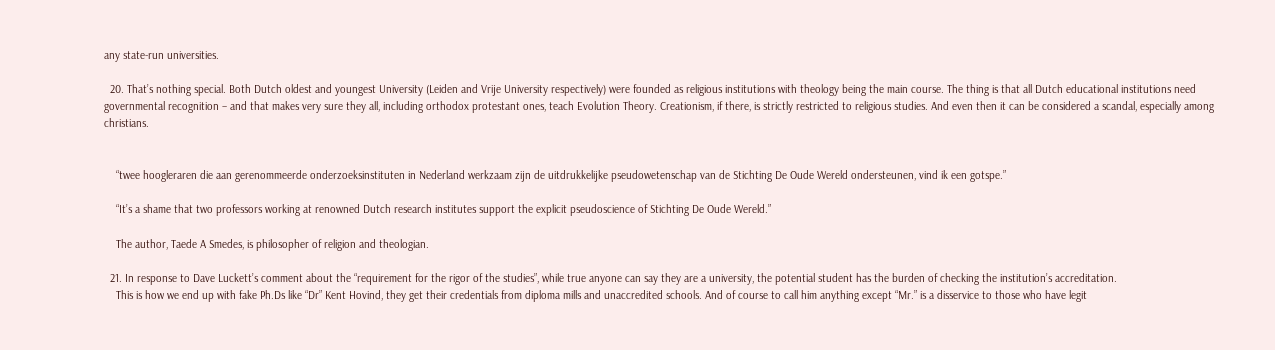any state-run universities.

  20. That’s nothing special. Both Dutch oldest and youngest University (Leiden and Vrije University respectively) were founded as religious institutions with theology being the main course. The thing is that all Dutch educational institutions need governmental recognition – and that makes very sure they all, including orthodox protestant ones, teach Evolution Theory. Creationism, if there, is strictly restricted to religious studies. And even then it can be considered a scandal, especially among christians.


    “twee hoogleraren die aan gerenommeerde onderzoeksinstituten in Nederland werkzaam zijn de uitdrukkelijke pseudowetenschap van de Stichting De Oude Wereld ondersteunen, vind ik een gotspe.”

    “It’s a shame that two professors working at renowned Dutch research institutes support the explicit pseudoscience of Stichting De Oude Wereld.”

    The author, Taede A Smedes, is philosopher of religion and theologian.

  21. In response to Dave Luckett’s comment about the “requirement for the rigor of the studies”, while true anyone can say they are a university, the potential student has the burden of checking the institution’s accreditation.
    This is how we end up with fake Ph.Ds like “Dr” Kent Hovind, they get their credentials from diploma mills and unaccredited schools. And of course to call him anything except “Mr.” is a disservice to those who have legit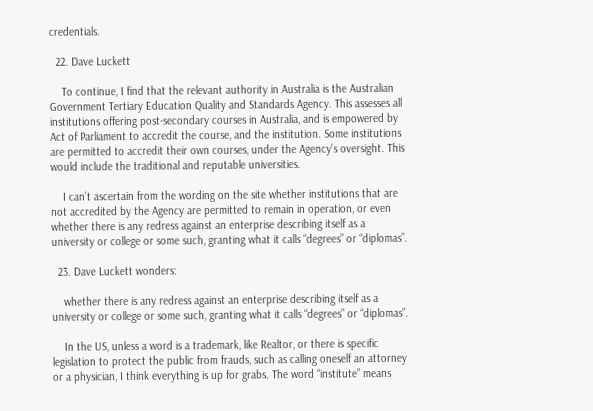credentials.

  22. Dave Luckett

    To continue, I find that the relevant authority in Australia is the Australian Government Tertiary Education Quality and Standards Agency. This assesses all institutions offering post-secondary courses in Australia, and is empowered by Act of Parliament to accredit the course, and the institution. Some institutions are permitted to accredit their own courses, under the Agency’s oversight. This would include the traditional and reputable universities.

    I can’t ascertain from the wording on the site whether institutions that are not accredited by the Agency are permitted to remain in operation, or even whether there is any redress against an enterprise describing itself as a university or college or some such, granting what it calls “degrees” or “diplomas”.

  23. Dave Luckett wonders:

    whether there is any redress against an enterprise describing itself as a university or college or some such, granting what it calls “degrees” or “diplomas”.

    In the US, unless a word is a trademark, like Realtor, or there is specific legislation to protect the public from frauds, such as calling oneself an attorney or a physician, I think everything is up for grabs. The word “institute” means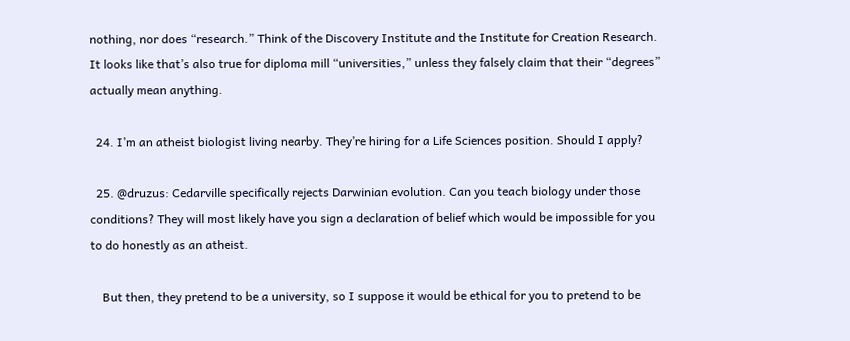nothing, nor does “research.” Think of the Discovery Institute and the Institute for Creation Research. It looks like that’s also true for diploma mill “universities,” unless they falsely claim that their “degrees” actually mean anything.

  24. I’m an atheist biologist living nearby. They’re hiring for a Life Sciences position. Should I apply?

  25. @druzus: Cedarville specifically rejects Darwinian evolution. Can you teach biology under those conditions? They will most likely have you sign a declaration of belief which would be impossible for you to do honestly as an atheist.

    But then, they pretend to be a university, so I suppose it would be ethical for you to pretend to be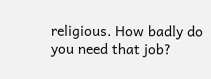religious. How badly do you need that job?